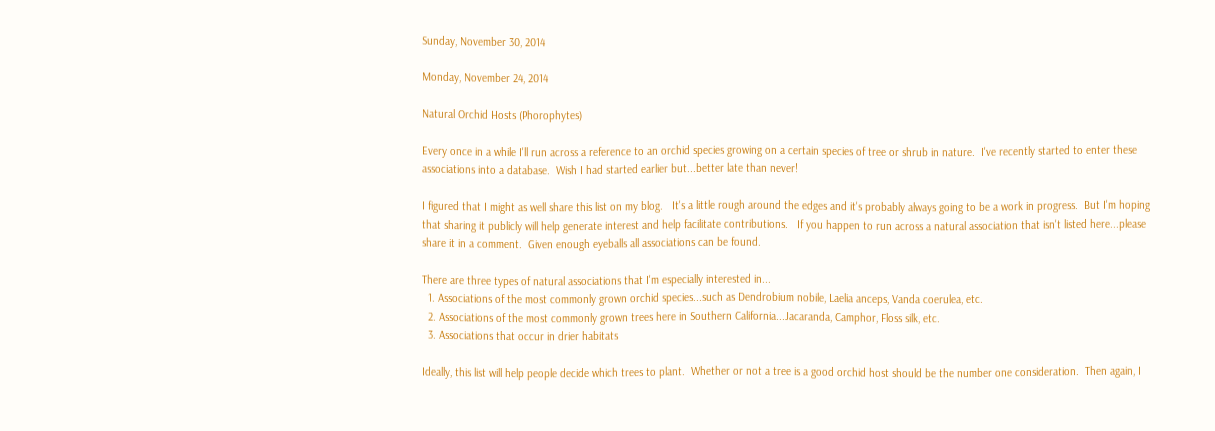Sunday, November 30, 2014

Monday, November 24, 2014

Natural Orchid Hosts (Phorophytes)

Every once in a while I'll run across a reference to an orchid species growing on a certain species of tree or shrub in nature.  I've recently started to enter these associations into a database.  Wish I had started earlier but...better late than never!

I figured that I might as well share this list on my blog.   It's a little rough around the edges and it's probably always going to be a work in progress.  But I'm hoping that sharing it publicly will help generate interest and help facilitate contributions.   If you happen to run across a natural association that isn't listed here...please share it in a comment.  Given enough eyeballs all associations can be found.

There are three types of natural associations that I'm especially interested in...
  1. Associations of the most commonly grown orchid species...such as Dendrobium nobile, Laelia anceps, Vanda coerulea, etc.
  2. Associations of the most commonly grown trees here in Southern California...Jacaranda, Camphor, Floss silk, etc.
  3. Associations that occur in drier habitats

Ideally, this list will help people decide which trees to plant.  Whether or not a tree is a good orchid host should be the number one consideration.  Then again, I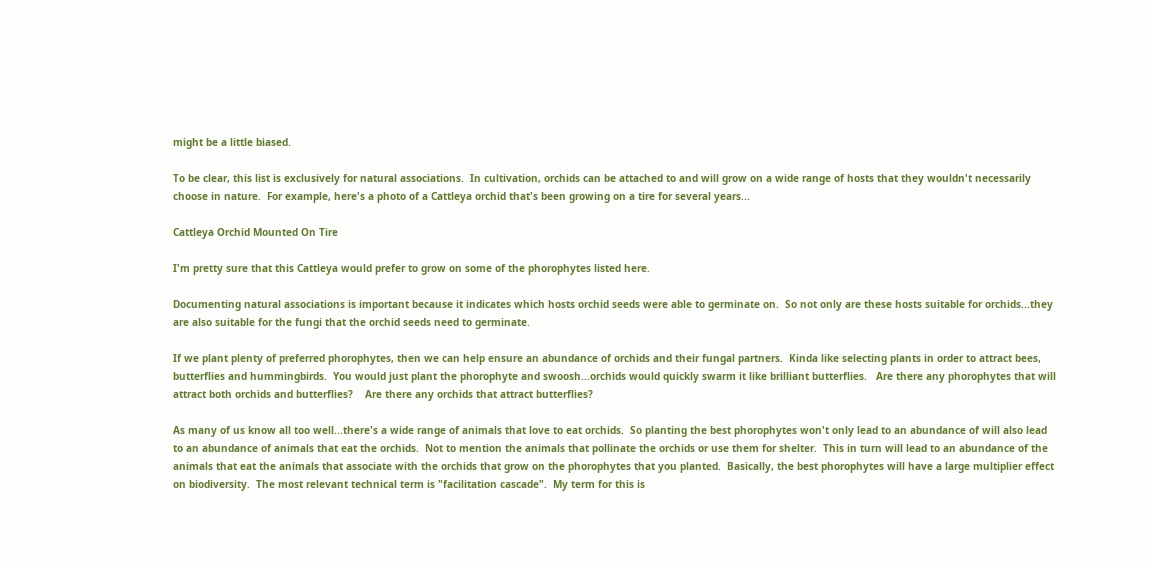might be a little biased.

To be clear, this list is exclusively for natural associations.  In cultivation, orchids can be attached to and will grow on a wide range of hosts that they wouldn't necessarily choose in nature.  For example, here's a photo of a Cattleya orchid that's been growing on a tire for several years...

Cattleya Orchid Mounted On Tire

I'm pretty sure that this Cattleya would prefer to grow on some of the phorophytes listed here.

Documenting natural associations is important because it indicates which hosts orchid seeds were able to germinate on.  So not only are these hosts suitable for orchids...they are also suitable for the fungi that the orchid seeds need to germinate.

If we plant plenty of preferred phorophytes, then we can help ensure an abundance of orchids and their fungal partners.  Kinda like selecting plants in order to attract bees, butterflies and hummingbirds.  You would just plant the phorophyte and swoosh...orchids would quickly swarm it like brilliant butterflies.   Are there any phorophytes that will attract both orchids and butterflies?    Are there any orchids that attract butterflies?

As many of us know all too well...there's a wide range of animals that love to eat orchids.  So planting the best phorophytes won't only lead to an abundance of will also lead to an abundance of animals that eat the orchids.  Not to mention the animals that pollinate the orchids or use them for shelter.  This in turn will lead to an abundance of the animals that eat the animals that associate with the orchids that grow on the phorophytes that you planted.  Basically, the best phorophytes will have a large multiplier effect on biodiversity.  The most relevant technical term is "facilitation cascade".  My term for this is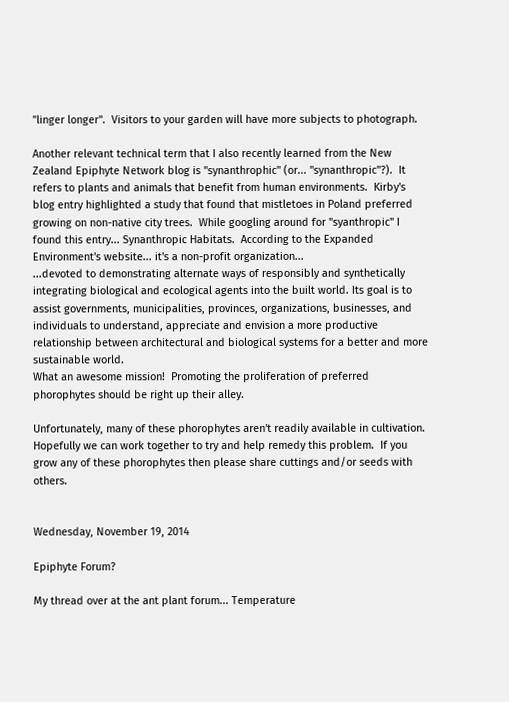"linger longer".  Visitors to your garden will have more subjects to photograph.

Another relevant technical term that I also recently learned from the New Zealand Epiphyte Network blog is "synanthrophic" (or... "synanthropic"?).  It refers to plants and animals that benefit from human environments.  Kirby's blog entry highlighted a study that found that mistletoes in Poland preferred growing on non-native city trees.  While googling around for "syanthropic" I found this entry... Synanthropic Habitats.  According to the Expanded Environment's website... it's a non-profit organization...
...devoted to demonstrating alternate ways of responsibly and synthetically integrating biological and ecological agents into the built world. Its goal is to assist governments, municipalities, provinces, organizations, businesses, and individuals to understand, appreciate and envision a more productive relationship between architectural and biological systems for a better and more sustainable world.
What an awesome mission!  Promoting the proliferation of preferred phorophytes should be right up their alley.

Unfortunately, many of these phorophytes aren't readily available in cultivation.  Hopefully we can work together to try and help remedy this problem.  If you grow any of these phorophytes then please share cuttings and/or seeds with others.


Wednesday, November 19, 2014

Epiphyte Forum?

My thread over at the ant plant forum... Temperature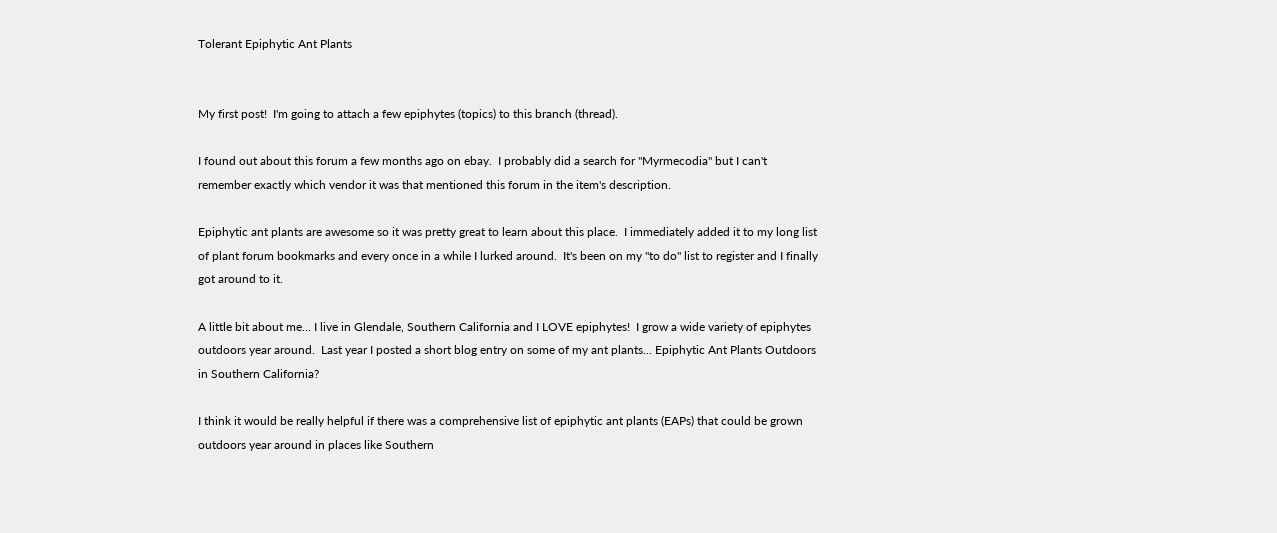Tolerant Epiphytic Ant Plants


My first post!  I'm going to attach a few epiphytes (topics) to this branch (thread).

I found out about this forum a few months ago on ebay.  I probably did a search for "Myrmecodia" but I can't remember exactly which vendor it was that mentioned this forum in the item's description.

Epiphytic ant plants are awesome so it was pretty great to learn about this place.  I immediately added it to my long list of plant forum bookmarks and every once in a while I lurked around.  It's been on my "to do" list to register and I finally got around to it.

A little bit about me... I live in Glendale, Southern California and I LOVE epiphytes!  I grow a wide variety of epiphytes outdoors year around.  Last year I posted a short blog entry on some of my ant plants... Epiphytic Ant Plants Outdoors in Southern California?

I think it would be really helpful if there was a comprehensive list of epiphytic ant plants (EAPs) that could be grown outdoors year around in places like Southern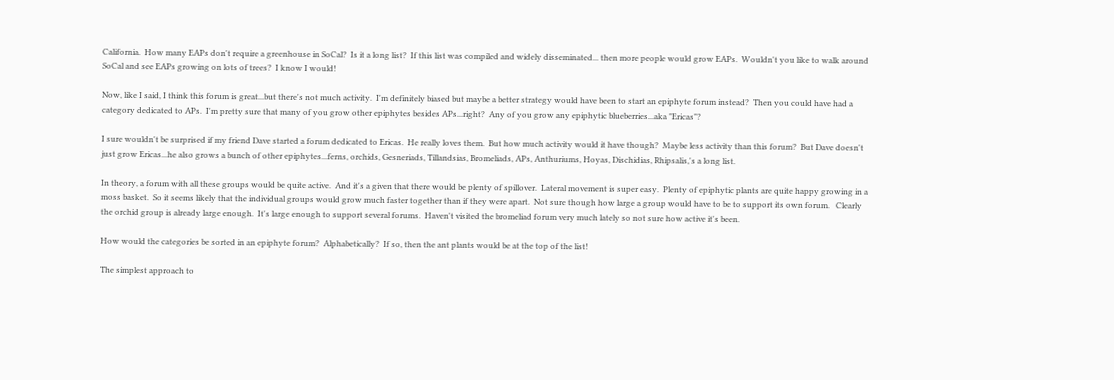California.  How many EAPs don't require a greenhouse in SoCal?  Is it a long list?  If this list was compiled and widely disseminated... then more people would grow EAPs.  Wouldn't you like to walk around SoCal and see EAPs growing on lots of trees?  I know I would!

Now, like I said, I think this forum is great...but there's not much activity.  I'm definitely biased but maybe a better strategy would have been to start an epiphyte forum instead?  Then you could have had a category dedicated to APs.  I'm pretty sure that many of you grow other epiphytes besides APs...right?  Any of you grow any epiphytic blueberries...aka "Ericas"?

I sure wouldn't be surprised if my friend Dave started a forum dedicated to Ericas.  He really loves them.  But how much activity would it have though?  Maybe less activity than this forum?  But Dave doesn't just grow Ericas...he also grows a bunch of other epiphytes...ferns, orchids, Gesneriads, Tillandsias, Bromeliads, APs, Anthuriums, Hoyas, Dischidias, Rhipsalis,'s a long list.

In theory, a forum with all these groups would be quite active.  And it's a given that there would be plenty of spillover.  Lateral movement is super easy.  Plenty of epiphytic plants are quite happy growing in a moss basket.  So it seems likely that the individual groups would grow much faster together than if they were apart.  Not sure though how large a group would have to be to support its own forum.   Clearly the orchid group is already large enough.  It's large enough to support several forums.  Haven't visited the bromeliad forum very much lately so not sure how active it's been.

How would the categories be sorted in an epiphyte forum?  Alphabetically?  If so, then the ant plants would be at the top of the list!

The simplest approach to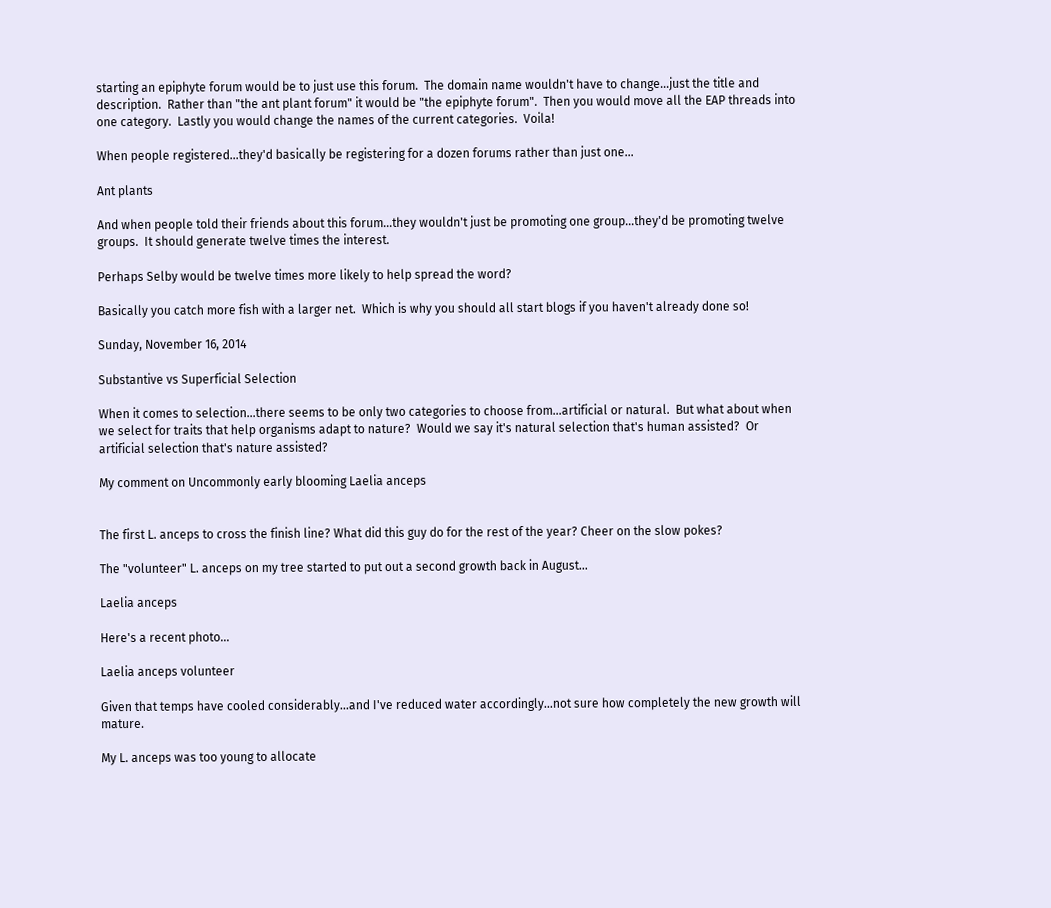starting an epiphyte forum would be to just use this forum.  The domain name wouldn't have to change...just the title and description.  Rather than "the ant plant forum" it would be "the epiphyte forum".  Then you would move all the EAP threads into one category.  Lastly you would change the names of the current categories.  Voila!

When people registered...they'd basically be registering for a dozen forums rather than just one...

Ant plants

And when people told their friends about this forum...they wouldn't just be promoting one group...they'd be promoting twelve groups.  It should generate twelve times the interest.

Perhaps Selby would be twelve times more likely to help spread the word?

Basically you catch more fish with a larger net.  Which is why you should all start blogs if you haven't already done so!

Sunday, November 16, 2014

Substantive vs Superficial Selection

When it comes to selection...there seems to be only two categories to choose from...artificial or natural.  But what about when we select for traits that help organisms adapt to nature?  Would we say it's natural selection that's human assisted?  Or artificial selection that's nature assisted?

My comment on Uncommonly early blooming Laelia anceps


The first L. anceps to cross the finish line? What did this guy do for the rest of the year? Cheer on the slow pokes?

The "volunteer" L. anceps on my tree started to put out a second growth back in August...

Laelia anceps

Here's a recent photo...

Laelia anceps volunteer

Given that temps have cooled considerably...and I've reduced water accordingly...not sure how completely the new growth will mature.

My L. anceps was too young to allocate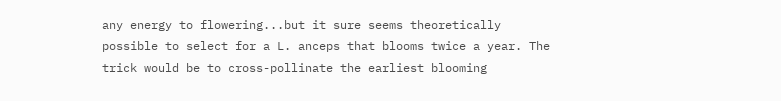any energy to flowering...but it sure seems theoretically possible to select for a L. anceps that blooms twice a year. The trick would be to cross-pollinate the earliest blooming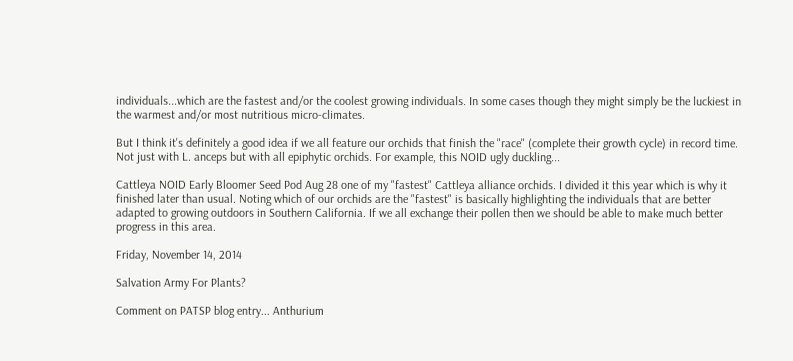individuals...which are the fastest and/or the coolest growing individuals. In some cases though they might simply be the luckiest in the warmest and/or most nutritious micro-climates.

But I think it's definitely a good idea if we all feature our orchids that finish the "race" (complete their growth cycle) in record time. Not just with L. anceps but with all epiphytic orchids. For example, this NOID ugly duckling...

Cattleya NOID Early Bloomer Seed Pod Aug 28 one of my "fastest" Cattleya alliance orchids. I divided it this year which is why it finished later than usual. Noting which of our orchids are the "fastest" is basically highlighting the individuals that are better adapted to growing outdoors in Southern California. If we all exchange their pollen then we should be able to make much better progress in this area.

Friday, November 14, 2014

Salvation Army For Plants?

Comment on PATSP blog entry... Anthurium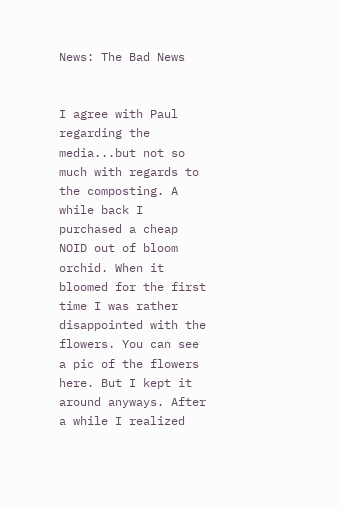News: The Bad News


I agree with Paul regarding the media...but not so much with regards to the composting. A while back I purchased a cheap NOID out of bloom orchid. When it bloomed for the first time I was rather disappointed with the flowers. You can see a pic of the flowers here. But I kept it around anyways. After a while I realized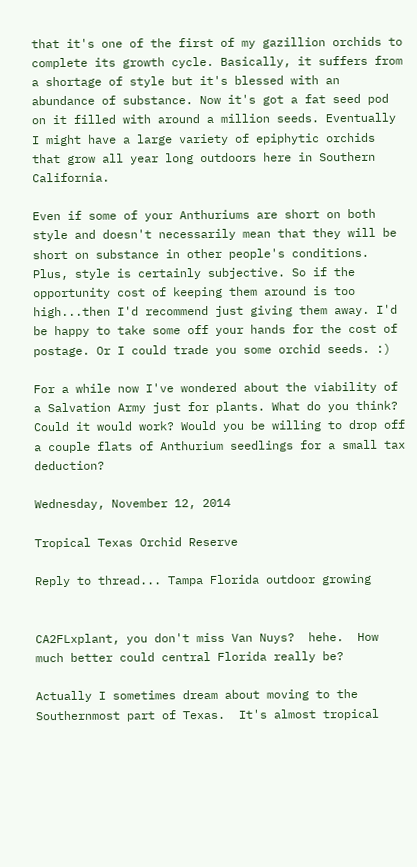that it's one of the first of my gazillion orchids to complete its growth cycle. Basically, it suffers from a shortage of style but it's blessed with an abundance of substance. Now it's got a fat seed pod on it filled with around a million seeds. Eventually I might have a large variety of epiphytic orchids that grow all year long outdoors here in Southern California.

Even if some of your Anthuriums are short on both style and doesn't necessarily mean that they will be short on substance in other people's conditions. Plus, style is certainly subjective. So if the opportunity cost of keeping them around is too high...then I'd recommend just giving them away. I'd be happy to take some off your hands for the cost of postage. Or I could trade you some orchid seeds. :)

For a while now I've wondered about the viability of a Salvation Army just for plants. What do you think? Could it would work? Would you be willing to drop off a couple flats of Anthurium seedlings for a small tax deduction?

Wednesday, November 12, 2014

Tropical Texas Orchid Reserve

Reply to thread... Tampa Florida outdoor growing


CA2FLxplant, you don't miss Van Nuys?  hehe.  How much better could central Florida really be?

Actually I sometimes dream about moving to the Southernmost part of Texas.  It's almost tropical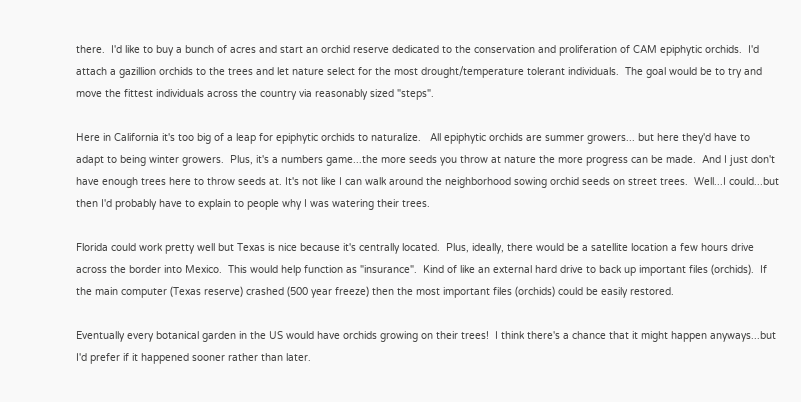there.  I'd like to buy a bunch of acres and start an orchid reserve dedicated to the conservation and proliferation of CAM epiphytic orchids.  I'd attach a gazillion orchids to the trees and let nature select for the most drought/temperature tolerant individuals.  The goal would be to try and move the fittest individuals across the country via reasonably sized "steps".

Here in California it's too big of a leap for epiphytic orchids to naturalize.   All epiphytic orchids are summer growers... but here they'd have to adapt to being winter growers.  Plus, it's a numbers game...the more seeds you throw at nature the more progress can be made.  And I just don't have enough trees here to throw seeds at. It's not like I can walk around the neighborhood sowing orchid seeds on street trees.  Well...I could...but then I'd probably have to explain to people why I was watering their trees.

Florida could work pretty well but Texas is nice because it's centrally located.  Plus, ideally, there would be a satellite location a few hours drive across the border into Mexico.  This would help function as "insurance".  Kind of like an external hard drive to back up important files (orchids).  If the main computer (Texas reserve) crashed (500 year freeze) then the most important files (orchids) could be easily restored.

Eventually every botanical garden in the US would have orchids growing on their trees!  I think there's a chance that it might happen anyways...but I'd prefer if it happened sooner rather than later.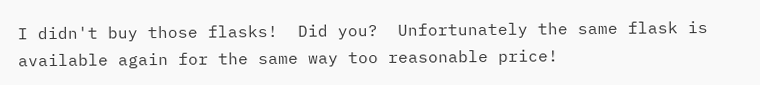I didn't buy those flasks!  Did you?  Unfortunately the same flask is available again for the same way too reasonable price!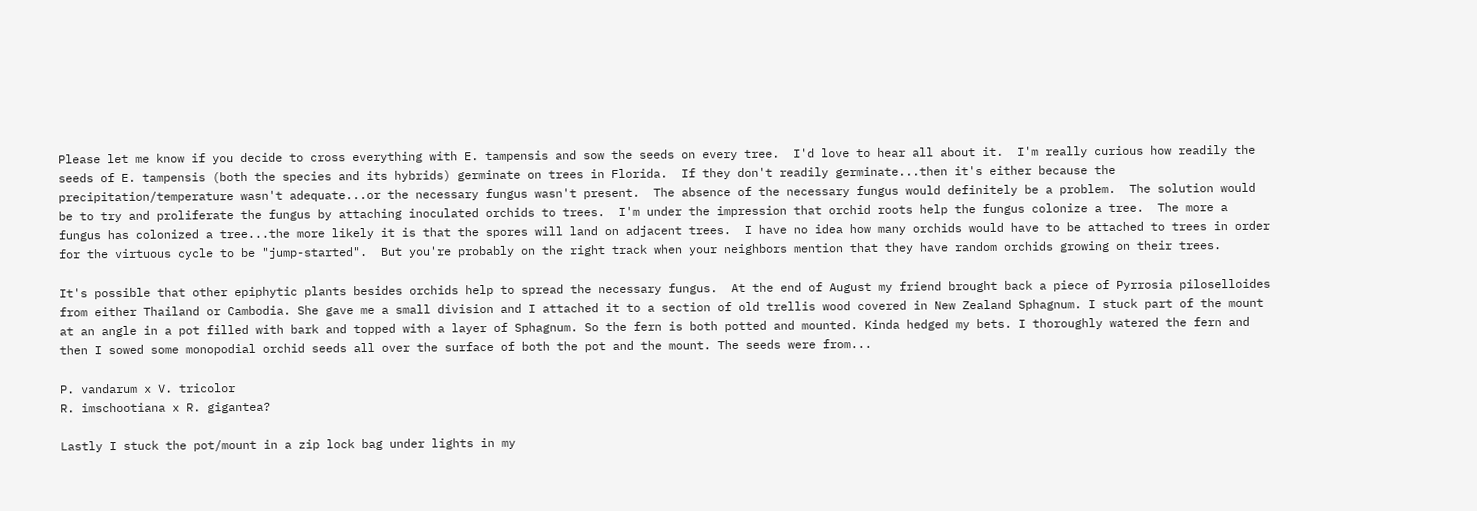Please let me know if you decide to cross everything with E. tampensis and sow the seeds on every tree.  I'd love to hear all about it.  I'm really curious how readily the seeds of E. tampensis (both the species and its hybrids) germinate on trees in Florida.  If they don't readily germinate...then it's either because the precipitation/temperature wasn't adequate...or the necessary fungus wasn't present.  The absence of the necessary fungus would definitely be a problem.  The solution would be to try and proliferate the fungus by attaching inoculated orchids to trees.  I'm under the impression that orchid roots help the fungus colonize a tree.  The more a fungus has colonized a tree...the more likely it is that the spores will land on adjacent trees.  I have no idea how many orchids would have to be attached to trees in order for the virtuous cycle to be "jump-started".  But you're probably on the right track when your neighbors mention that they have random orchids growing on their trees.

It's possible that other epiphytic plants besides orchids help to spread the necessary fungus.  At the end of August my friend brought back a piece of Pyrrosia piloselloides from either Thailand or Cambodia. She gave me a small division and I attached it to a section of old trellis wood covered in New Zealand Sphagnum. I stuck part of the mount at an angle in a pot filled with bark and topped with a layer of Sphagnum. So the fern is both potted and mounted. Kinda hedged my bets. I thoroughly watered the fern and then I sowed some monopodial orchid seeds all over the surface of both the pot and the mount. The seeds were from...

P. vandarum x V. tricolor
R. imschootiana x R. gigantea?

Lastly I stuck the pot/mount in a zip lock bag under lights in my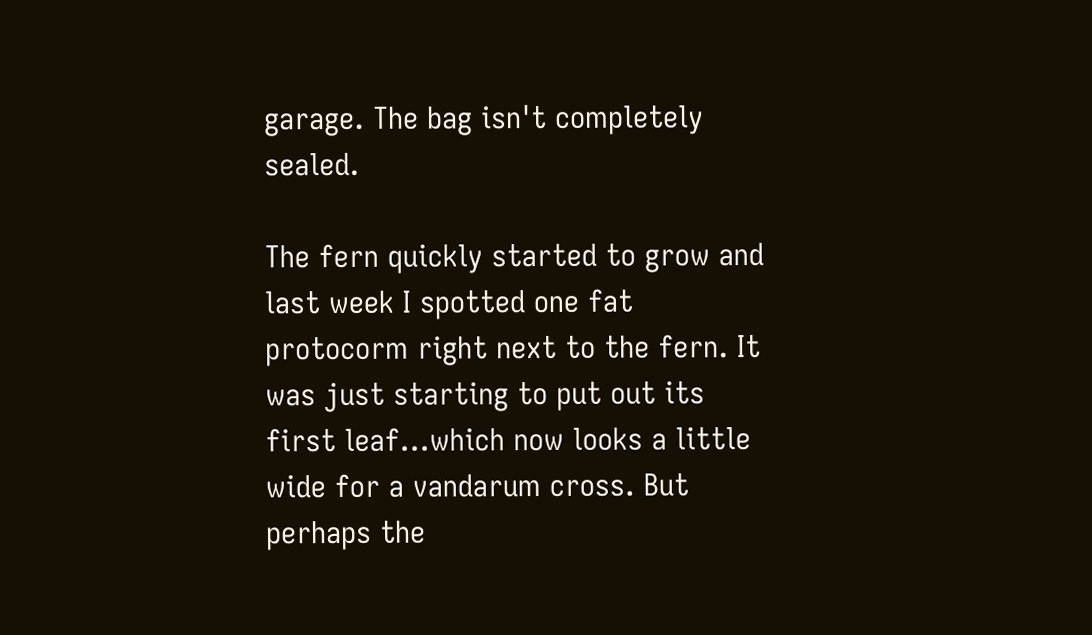garage. The bag isn't completely sealed.

The fern quickly started to grow and last week I spotted one fat protocorm right next to the fern. It was just starting to put out its first leaf...which now looks a little wide for a vandarum cross. But perhaps the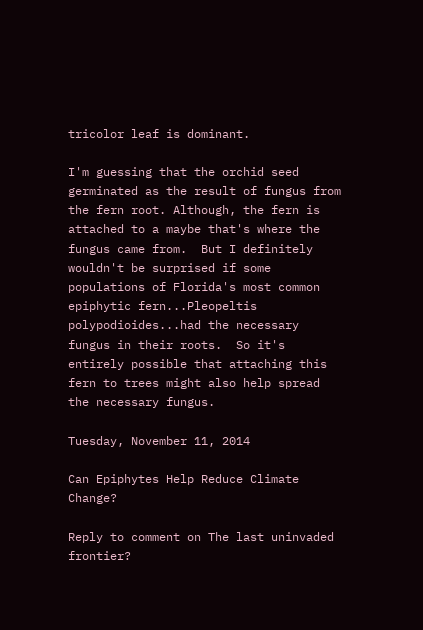tricolor leaf is dominant.

I'm guessing that the orchid seed germinated as the result of fungus from the fern root. Although, the fern is attached to a maybe that's where the fungus came from.  But I definitely wouldn't be surprised if some populations of Florida's most common epiphytic fern...Pleopeltis polypodioides...had the necessary fungus in their roots.  So it's entirely possible that attaching this fern to trees might also help spread the necessary fungus.

Tuesday, November 11, 2014

Can Epiphytes Help Reduce Climate Change?

Reply to comment on The last uninvaded frontier?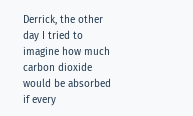Derrick, the other day I tried to imagine how much carbon dioxide would be absorbed if every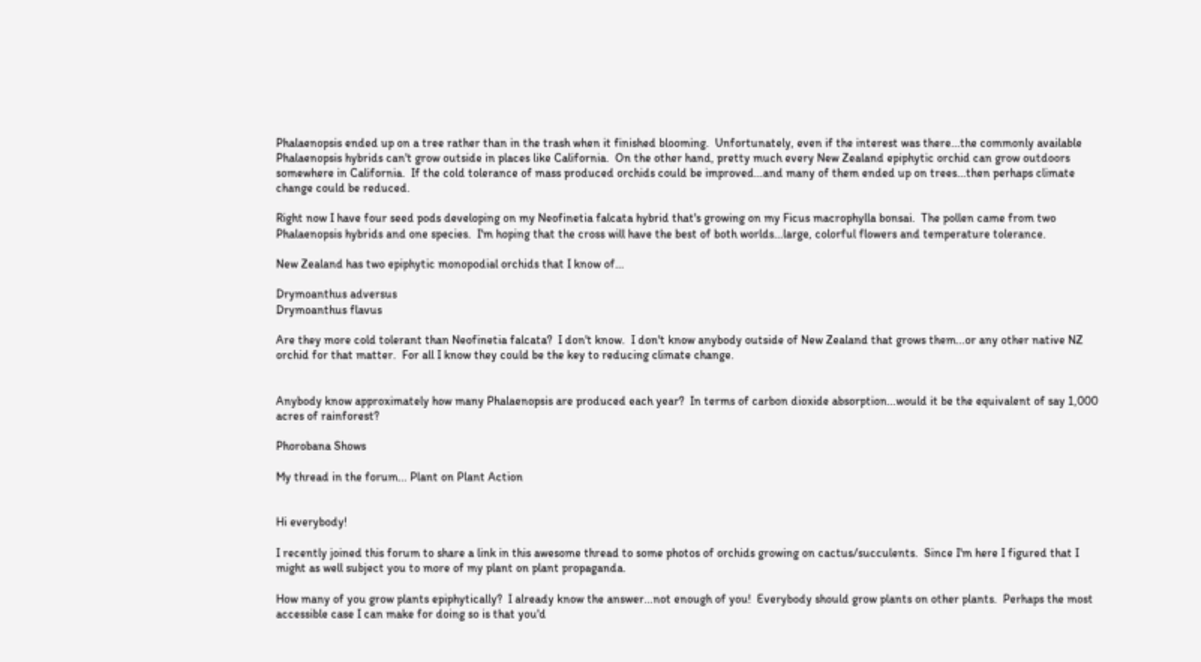Phalaenopsis ended up on a tree rather than in the trash when it finished blooming.  Unfortunately, even if the interest was there...the commonly available Phalaenopsis hybrids can't grow outside in places like California.  On the other hand, pretty much every New Zealand epiphytic orchid can grow outdoors somewhere in California.  If the cold tolerance of mass produced orchids could be improved...and many of them ended up on trees...then perhaps climate change could be reduced.

Right now I have four seed pods developing on my Neofinetia falcata hybrid that's growing on my Ficus macrophylla bonsai.  The pollen came from two Phalaenopsis hybrids and one species.  I'm hoping that the cross will have the best of both worlds...large, colorful flowers and temperature tolerance.

New Zealand has two epiphytic monopodial orchids that I know of...

Drymoanthus adversus
Drymoanthus flavus

Are they more cold tolerant than Neofinetia falcata?  I don't know.  I don't know anybody outside of New Zealand that grows them...or any other native NZ orchid for that matter.  For all I know they could be the key to reducing climate change.


Anybody know approximately how many Phalaenopsis are produced each year?  In terms of carbon dioxide absorption...would it be the equivalent of say 1,000 acres of rainforest?

Phorobana Shows

My thread in the forum... Plant on Plant Action


Hi everybody!

I recently joined this forum to share a link in this awesome thread to some photos of orchids growing on cactus/succulents.  Since I'm here I figured that I might as well subject you to more of my plant on plant propaganda.

How many of you grow plants epiphytically?  I already know the answer...not enough of you!  Everybody should grow plants on other plants.  Perhaps the most accessible case I can make for doing so is that you'd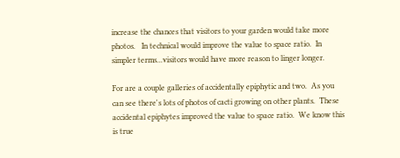increase the chances that visitors to your garden would take more photos.   In technical would improve the value to space ratio.  In simpler terms...visitors would have more reason to linger longer.

For are a couple galleries of accidentally epiphytic and two.  As you can see there's lots of photos of cacti growing on other plants.  These accidental epiphytes improved the value to space ratio.  We know this is true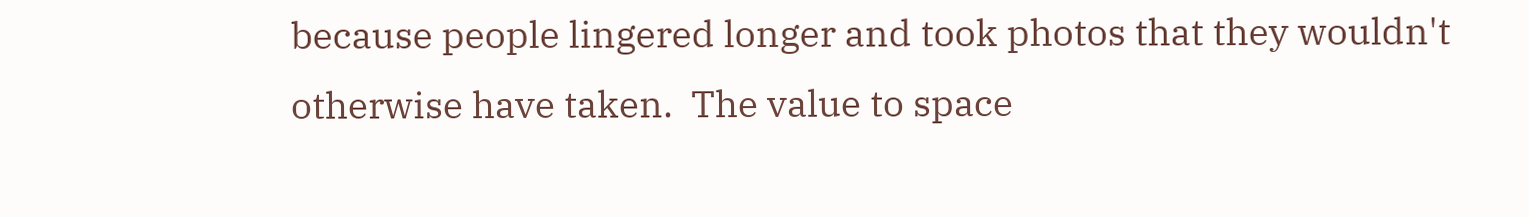because people lingered longer and took photos that they wouldn't otherwise have taken.  The value to space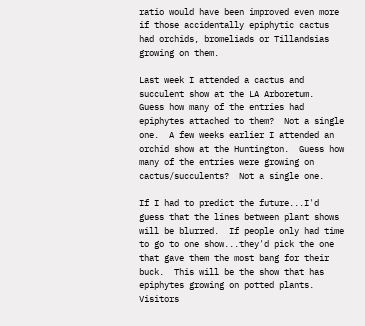ratio would have been improved even more if those accidentally epiphytic cactus had orchids, bromeliads or Tillandsias growing on them.

Last week I attended a cactus and succulent show at the LA Arboretum.  Guess how many of the entries had epiphytes attached to them?  Not a single one.  A few weeks earlier I attended an orchid show at the Huntington.  Guess how many of the entries were growing on cactus/succulents?  Not a single one.

If I had to predict the future...I'd guess that the lines between plant shows will be blurred.  If people only had time to go to one show...they'd pick the one that gave them the most bang for their buck.  This will be the show that has epiphytes growing on potted plants.  Visitors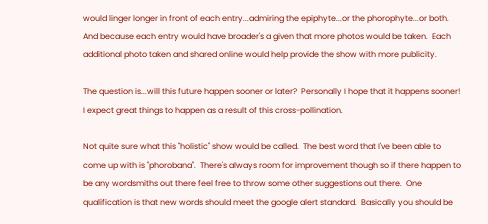would linger longer in front of each entry...admiring the epiphyte...or the phorophyte...or both.  And because each entry would have broader's a given that more photos would be taken.  Each additional photo taken and shared online would help provide the show with more publicity.

The question is...will this future happen sooner or later?  Personally I hope that it happens sooner!  I expect great things to happen as a result of this cross-pollination.

Not quite sure what this "holistic" show would be called.  The best word that I've been able to come up with is "phorobana".  There's always room for improvement though so if there happen to be any wordsmiths out there feel free to throw some other suggestions out there.  One qualification is that new words should meet the google alert standard.  Basically you should be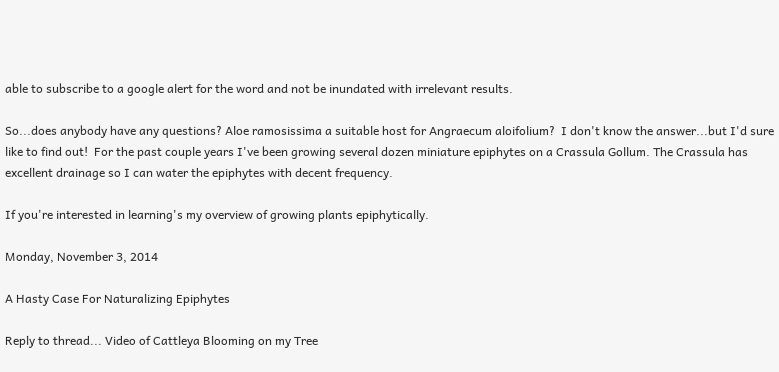able to subscribe to a google alert for the word and not be inundated with irrelevant results.

So...does anybody have any questions? Aloe ramosissima a suitable host for Angraecum aloifolium?  I don't know the answer...but I'd sure like to find out!  For the past couple years I've been growing several dozen miniature epiphytes on a Crassula Gollum. The Crassula has excellent drainage so I can water the epiphytes with decent frequency.

If you're interested in learning's my overview of growing plants epiphytically.

Monday, November 3, 2014

A Hasty Case For Naturalizing Epiphytes

Reply to thread... Video of Cattleya Blooming on my Tree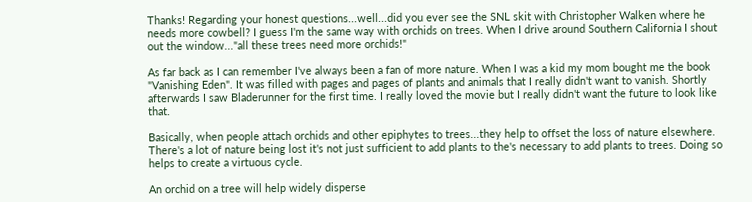Thanks! Regarding your honest questions...well...did you ever see the SNL skit with Christopher Walken where he needs more cowbell? I guess I'm the same way with orchids on trees. When I drive around Southern California I shout out the window..."all these trees need more orchids!"

As far back as I can remember I've always been a fan of more nature. When I was a kid my mom bought me the book "Vanishing Eden". It was filled with pages and pages of plants and animals that I really didn't want to vanish. Shortly afterwards I saw Bladerunner for the first time. I really loved the movie but I really didn't want the future to look like that.

Basically, when people attach orchids and other epiphytes to trees...they help to offset the loss of nature elsewhere. There's a lot of nature being lost it's not just sufficient to add plants to the's necessary to add plants to trees. Doing so helps to create a virtuous cycle.

An orchid on a tree will help widely disperse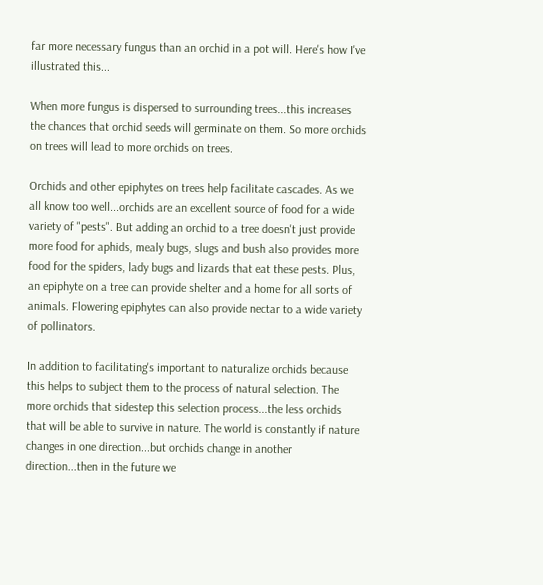far more necessary fungus than an orchid in a pot will. Here's how I've illustrated this...

When more fungus is dispersed to surrounding trees...this increases the chances that orchid seeds will germinate on them. So more orchids on trees will lead to more orchids on trees.

Orchids and other epiphytes on trees help facilitate cascades. As we all know too well...orchids are an excellent source of food for a wide variety of "pests". But adding an orchid to a tree doesn't just provide more food for aphids, mealy bugs, slugs and bush also provides more food for the spiders, lady bugs and lizards that eat these pests. Plus, an epiphyte on a tree can provide shelter and a home for all sorts of animals. Flowering epiphytes can also provide nectar to a wide variety of pollinators.

In addition to facilitating's important to naturalize orchids because this helps to subject them to the process of natural selection. The more orchids that sidestep this selection process...the less orchids that will be able to survive in nature. The world is constantly if nature changes in one direction...but orchids change in another direction...then in the future we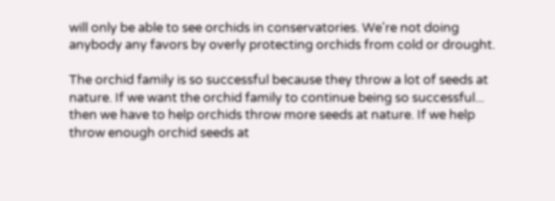will only be able to see orchids in conservatories. We're not doing anybody any favors by overly protecting orchids from cold or drought.

The orchid family is so successful because they throw a lot of seeds at nature. If we want the orchid family to continue being so successful... then we have to help orchids throw more seeds at nature. If we help throw enough orchid seeds at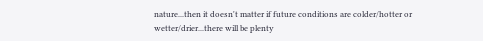nature...then it doesn't matter if future conditions are colder/hotter or wetter/drier...there will be plenty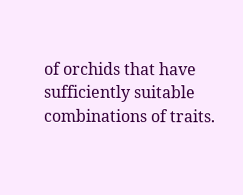of orchids that have sufficiently suitable combinations of traits.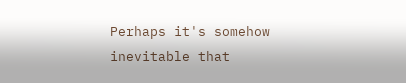Perhaps it's somehow inevitable that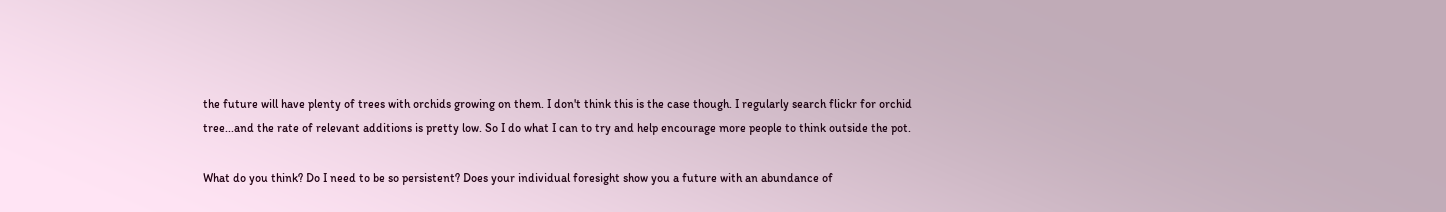the future will have plenty of trees with orchids growing on them. I don't think this is the case though. I regularly search flickr for orchid tree...and the rate of relevant additions is pretty low. So I do what I can to try and help encourage more people to think outside the pot.

What do you think? Do I need to be so persistent? Does your individual foresight show you a future with an abundance of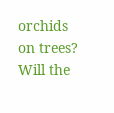orchids on trees? Will the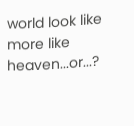world look like more like heaven...or...?